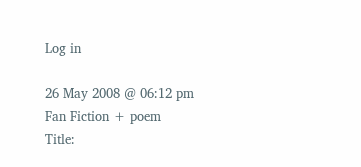Log in

26 May 2008 @ 06:12 pm
Fan Fiction + poem
Title: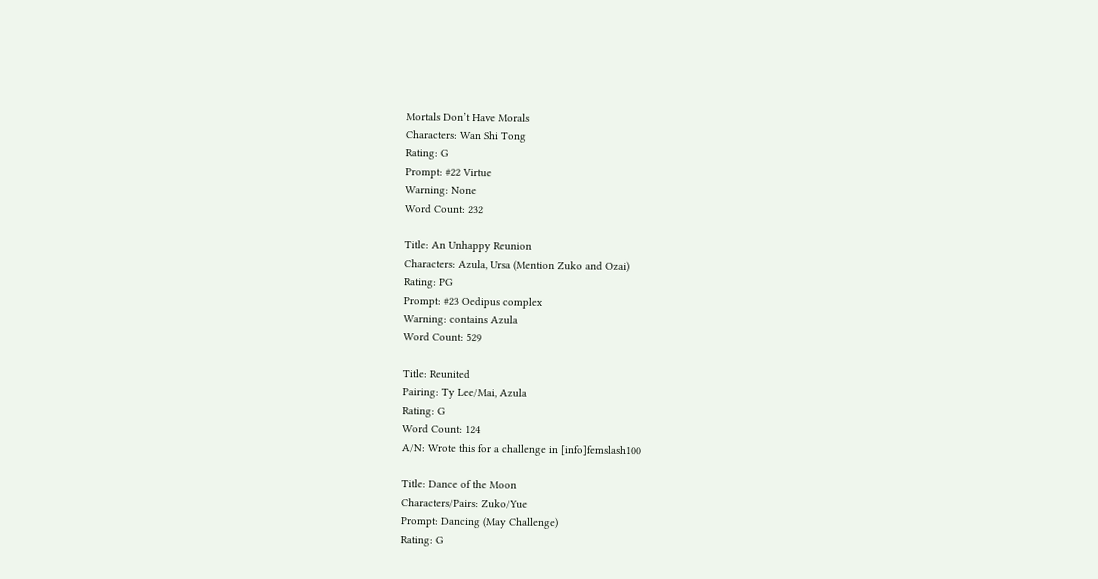Mortals Don’t Have Morals
Characters: Wan Shi Tong
Rating: G
Prompt: #22 Virtue
Warning: None
Word Count: 232

Title: An Unhappy Reunion
Characters: Azula, Ursa (Mention Zuko and Ozai)
Rating: PG
Prompt: #23 Oedipus complex
Warning: contains Azula
Word Count: 529

Title: Reunited
Pairing: Ty Lee/Mai, Azula
Rating: G
Word Count: 124
A/N: Wrote this for a challenge in [info]femslash100

Title: Dance of the Moon
Characters/Pairs: Zuko/Yue
Prompt: Dancing (May Challenge)
Rating: G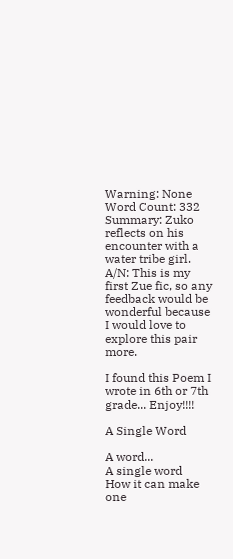Warning: None
Word Count: 332
Summary: Zuko reflects on his encounter with a water tribe girl.
A/N: This is my first Zue fic, so any feedback would be wonderful because I would love to explore this pair more.

I found this Poem I wrote in 6th or 7th grade... Enjoy!!!!

A Single Word

A word...
A single word
How it can make one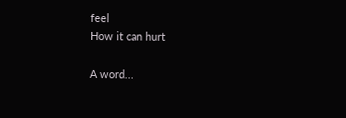feel
How it can hurt

A word...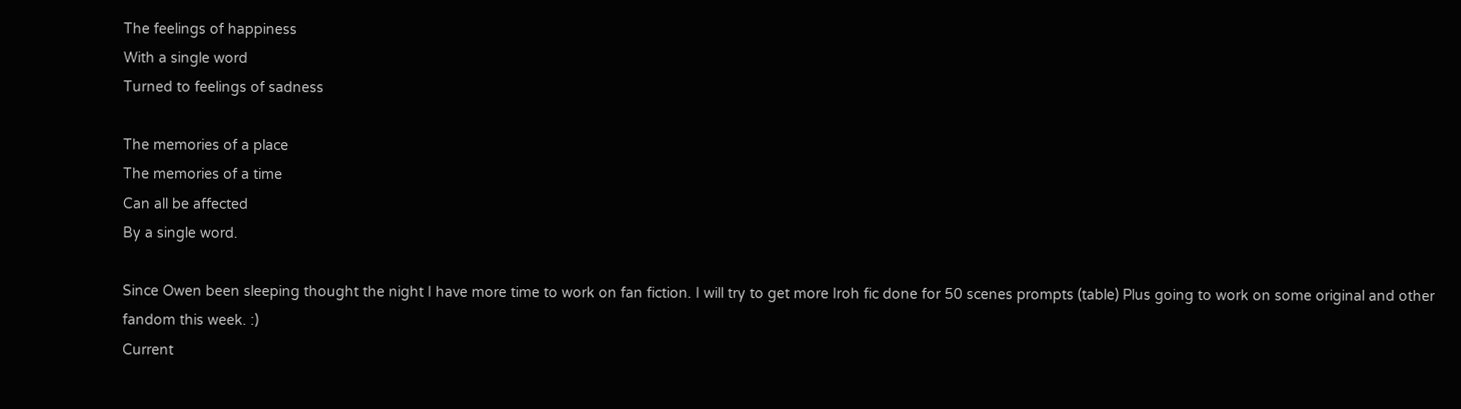The feelings of happiness
With a single word
Turned to feelings of sadness

The memories of a place
The memories of a time
Can all be affected
By a single word.

Since Owen been sleeping thought the night I have more time to work on fan fiction. I will try to get more Iroh fic done for 50 scenes prompts (table) Plus going to work on some original and other fandom this week. :)
Current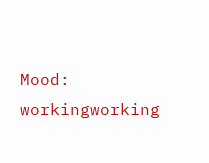Mood: workingworking